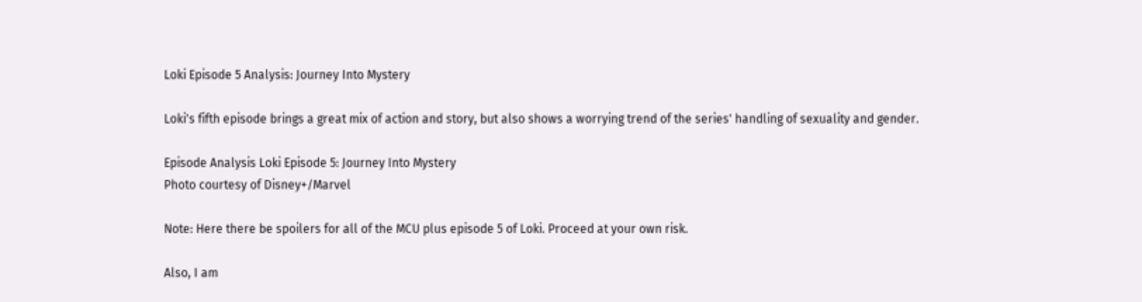Loki Episode 5 Analysis: Journey Into Mystery

Loki's fifth episode brings a great mix of action and story, but also shows a worrying trend of the series' handling of sexuality and gender.

Episode Analysis Loki Episode 5: Journey Into Mystery
Photo courtesy of Disney+/Marvel

Note: Here there be spoilers for all of the MCU plus episode 5 of Loki. Proceed at your own risk.

Also, I am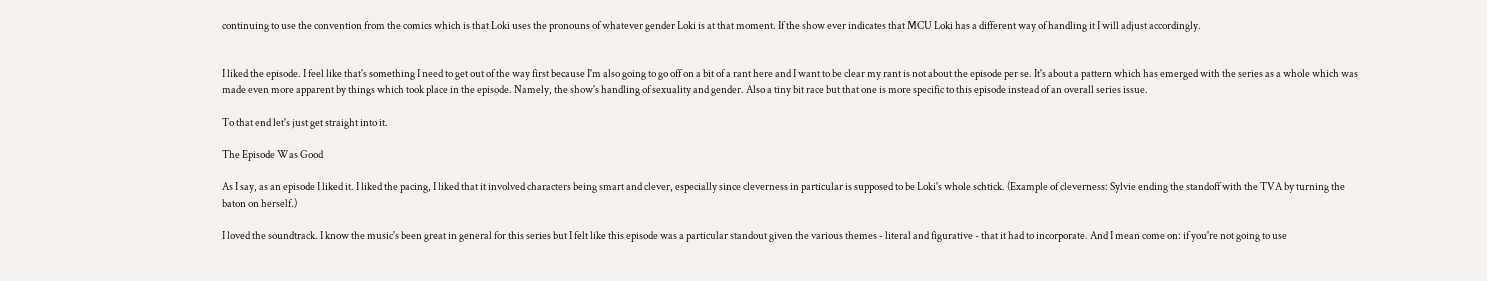continuing to use the convention from the comics which is that Loki uses the pronouns of whatever gender Loki is at that moment. If the show ever indicates that MCU Loki has a different way of handling it I will adjust accordingly.


I liked the episode. I feel like that's something I need to get out of the way first because I'm also going to go off on a bit of a rant here and I want to be clear my rant is not about the episode per se. It's about a pattern which has emerged with the series as a whole which was made even more apparent by things which took place in the episode. Namely, the show's handling of sexuality and gender. Also a tiny bit race but that one is more specific to this episode instead of an overall series issue.

To that end let's just get straight into it.

The Episode Was Good

As I say, as an episode I liked it. I liked the pacing, I liked that it involved characters being smart and clever, especially since cleverness in particular is supposed to be Loki's whole schtick. (Example of cleverness: Sylvie ending the standoff with the TVA by turning the baton on herself.)

I loved the soundtrack. I know the music's been great in general for this series but I felt like this episode was a particular standout given the various themes - literal and figurative - that it had to incorporate. And I mean come on: if you're not going to use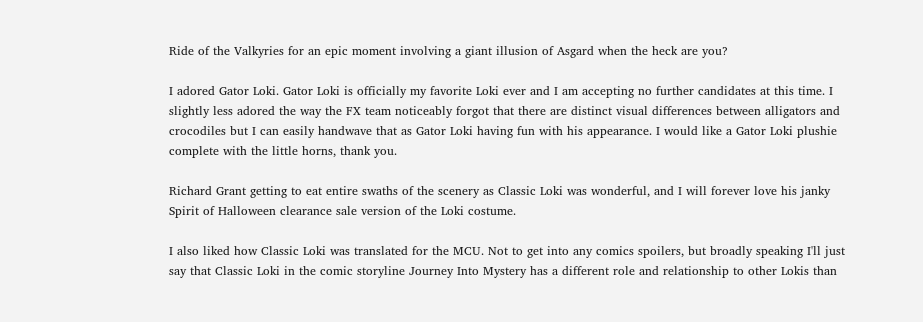Ride of the Valkyries for an epic moment involving a giant illusion of Asgard when the heck are you?

I adored Gator Loki. Gator Loki is officially my favorite Loki ever and I am accepting no further candidates at this time. I slightly less adored the way the FX team noticeably forgot that there are distinct visual differences between alligators and crocodiles but I can easily handwave that as Gator Loki having fun with his appearance. I would like a Gator Loki plushie complete with the little horns, thank you.

Richard Grant getting to eat entire swaths of the scenery as Classic Loki was wonderful, and I will forever love his janky Spirit of Halloween clearance sale version of the Loki costume.

I also liked how Classic Loki was translated for the MCU. Not to get into any comics spoilers, but broadly speaking I'll just say that Classic Loki in the comic storyline Journey Into Mystery has a different role and relationship to other Lokis than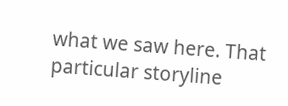what we saw here. That particular storyline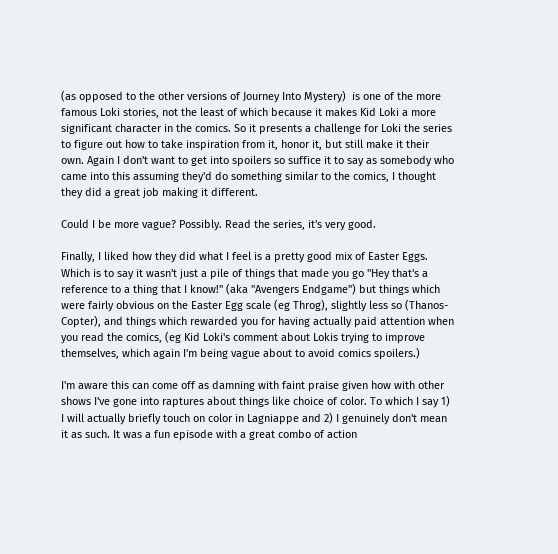(as opposed to the other versions of Journey Into Mystery)  is one of the more famous Loki stories, not the least of which because it makes Kid Loki a more significant character in the comics. So it presents a challenge for Loki the series to figure out how to take inspiration from it, honor it, but still make it their own. Again I don't want to get into spoilers so suffice it to say as somebody who came into this assuming they'd do something similar to the comics, I thought they did a great job making it different.

Could I be more vague? Possibly. Read the series, it's very good.

Finally, I liked how they did what I feel is a pretty good mix of Easter Eggs. Which is to say it wasn't just a pile of things that made you go "Hey that's a reference to a thing that I know!" (aka "Avengers Endgame") but things which were fairly obvious on the Easter Egg scale (eg Throg), slightly less so (Thanos-Copter), and things which rewarded you for having actually paid attention when you read the comics, (eg Kid Loki's comment about Lokis trying to improve themselves, which again I'm being vague about to avoid comics spoilers.)

I'm aware this can come off as damning with faint praise given how with other shows I've gone into raptures about things like choice of color. To which I say 1) I will actually briefly touch on color in Lagniappe and 2) I genuinely don't mean it as such. It was a fun episode with a great combo of action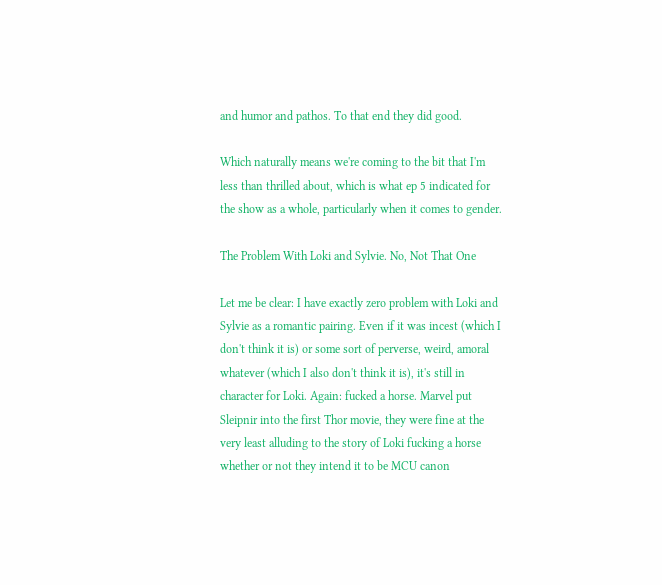and humor and pathos. To that end they did good.

Which naturally means we're coming to the bit that I'm less than thrilled about, which is what ep 5 indicated for the show as a whole, particularly when it comes to gender.

The Problem With Loki and Sylvie. No, Not That One

Let me be clear: I have exactly zero problem with Loki and Sylvie as a romantic pairing. Even if it was incest (which I don't think it is) or some sort of perverse, weird, amoral whatever (which I also don't think it is), it's still in character for Loki. Again: fucked a horse. Marvel put Sleipnir into the first Thor movie, they were fine at the very least alluding to the story of Loki fucking a horse whether or not they intend it to be MCU canon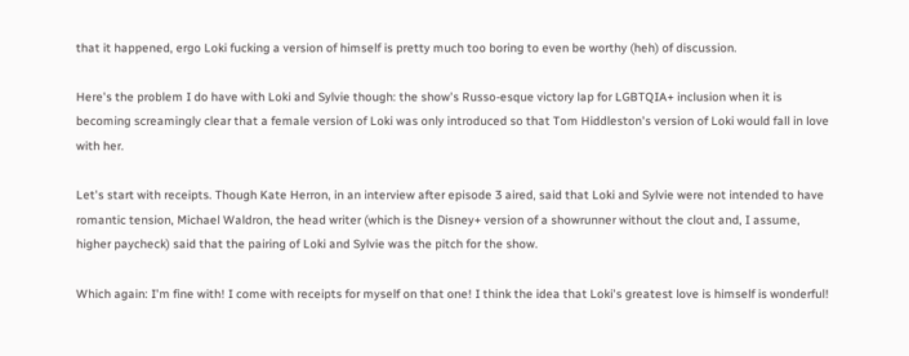that it happened, ergo Loki fucking a version of himself is pretty much too boring to even be worthy (heh) of discussion.

Here's the problem I do have with Loki and Sylvie though: the show's Russo-esque victory lap for LGBTQIA+ inclusion when it is becoming screamingly clear that a female version of Loki was only introduced so that Tom Hiddleston's version of Loki would fall in love with her.

Let's start with receipts. Though Kate Herron, in an interview after episode 3 aired, said that Loki and Sylvie were not intended to have romantic tension, Michael Waldron, the head writer (which is the Disney+ version of a showrunner without the clout and, I assume, higher paycheck) said that the pairing of Loki and Sylvie was the pitch for the show.

Which again: I'm fine with! I come with receipts for myself on that one! I think the idea that Loki's greatest love is himself is wonderful!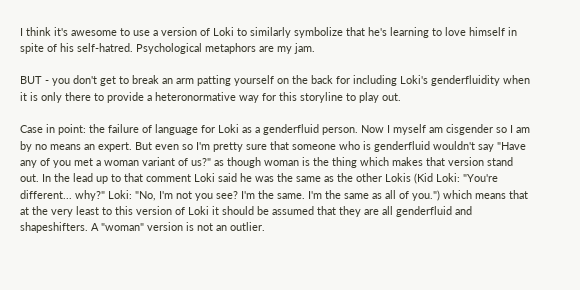I think it's awesome to use a version of Loki to similarly symbolize that he's learning to love himself in spite of his self-hatred. Psychological metaphors are my jam.

BUT - you don't get to break an arm patting yourself on the back for including Loki's genderfluidity when it is only there to provide a heteronormative way for this storyline to play out.

Case in point: the failure of language for Loki as a genderfluid person. Now I myself am cisgender so I am by no means an expert. But even so I'm pretty sure that someone who is genderfluid wouldn't say "Have any of you met a woman variant of us?" as though woman is the thing which makes that version stand out. In the lead up to that comment Loki said he was the same as the other Lokis (Kid Loki: "You're different... why?" Loki: "No, I'm not you see? I'm the same. I'm the same as all of you.") which means that at the very least to this version of Loki it should be assumed that they are all genderfluid and shapeshifters. A "woman" version is not an outlier.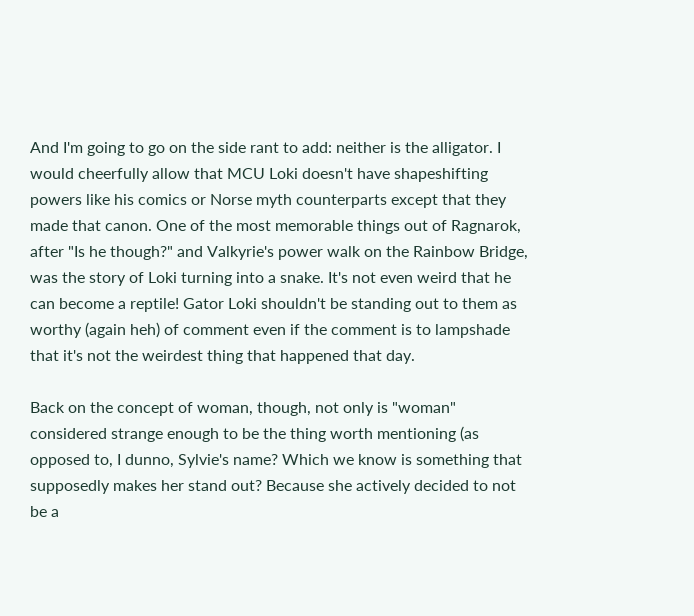And I'm going to go on the side rant to add: neither is the alligator. I would cheerfully allow that MCU Loki doesn't have shapeshifting powers like his comics or Norse myth counterparts except that they made that canon. One of the most memorable things out of Ragnarok, after "Is he though?" and Valkyrie's power walk on the Rainbow Bridge, was the story of Loki turning into a snake. It's not even weird that he can become a reptile! Gator Loki shouldn't be standing out to them as worthy (again heh) of comment even if the comment is to lampshade that it's not the weirdest thing that happened that day.

Back on the concept of woman, though, not only is "woman" considered strange enough to be the thing worth mentioning (as opposed to, I dunno, Sylvie's name? Which we know is something that supposedly makes her stand out? Because she actively decided to not be a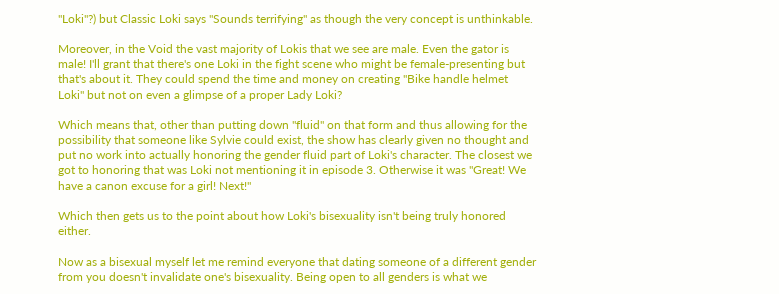"Loki"?) but Classic Loki says "Sounds terrifying" as though the very concept is unthinkable.

Moreover, in the Void the vast majority of Lokis that we see are male. Even the gator is male! I'll grant that there's one Loki in the fight scene who might be female-presenting but that's about it. They could spend the time and money on creating "Bike handle helmet Loki" but not on even a glimpse of a proper Lady Loki?

Which means that, other than putting down "fluid" on that form and thus allowing for the possibility that someone like Sylvie could exist, the show has clearly given no thought and put no work into actually honoring the gender fluid part of Loki's character. The closest we got to honoring that was Loki not mentioning it in episode 3. Otherwise it was "Great! We have a canon excuse for a girl! Next!"

Which then gets us to the point about how Loki's bisexuality isn't being truly honored either.

Now as a bisexual myself let me remind everyone that dating someone of a different gender from you doesn't invalidate one's bisexuality. Being open to all genders is what we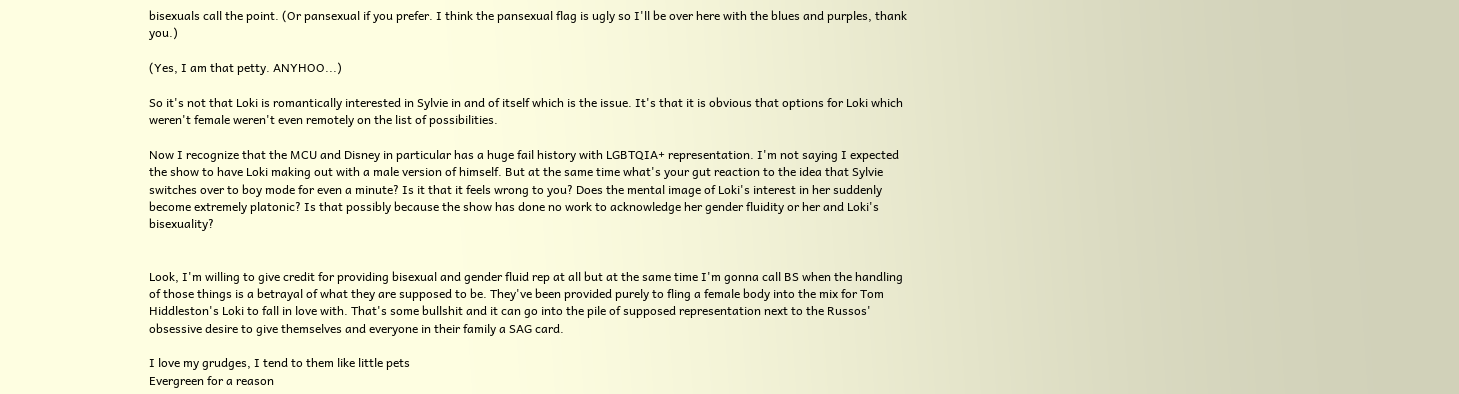bisexuals call the point. (Or pansexual if you prefer. I think the pansexual flag is ugly so I'll be over here with the blues and purples, thank you.)

(Yes, I am that petty. ANYHOO...)

So it's not that Loki is romantically interested in Sylvie in and of itself which is the issue. It's that it is obvious that options for Loki which weren't female weren't even remotely on the list of possibilities.

Now I recognize that the MCU and Disney in particular has a huge fail history with LGBTQIA+ representation. I'm not saying I expected the show to have Loki making out with a male version of himself. But at the same time what's your gut reaction to the idea that Sylvie switches over to boy mode for even a minute? Is it that it feels wrong to you? Does the mental image of Loki's interest in her suddenly become extremely platonic? Is that possibly because the show has done no work to acknowledge her gender fluidity or her and Loki's bisexuality?


Look, I'm willing to give credit for providing bisexual and gender fluid rep at all but at the same time I'm gonna call BS when the handling of those things is a betrayal of what they are supposed to be. They've been provided purely to fling a female body into the mix for Tom Hiddleston's Loki to fall in love with. That's some bullshit and it can go into the pile of supposed representation next to the Russos' obsessive desire to give themselves and everyone in their family a SAG card.

I love my grudges, I tend to them like little pets
Evergreen for a reason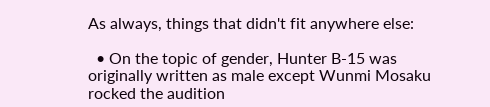As always, things that didn't fit anywhere else:

  • On the topic of gender, Hunter B-15 was originally written as male except Wunmi Mosaku rocked the audition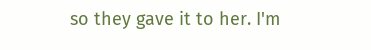so they gave it to her. I'm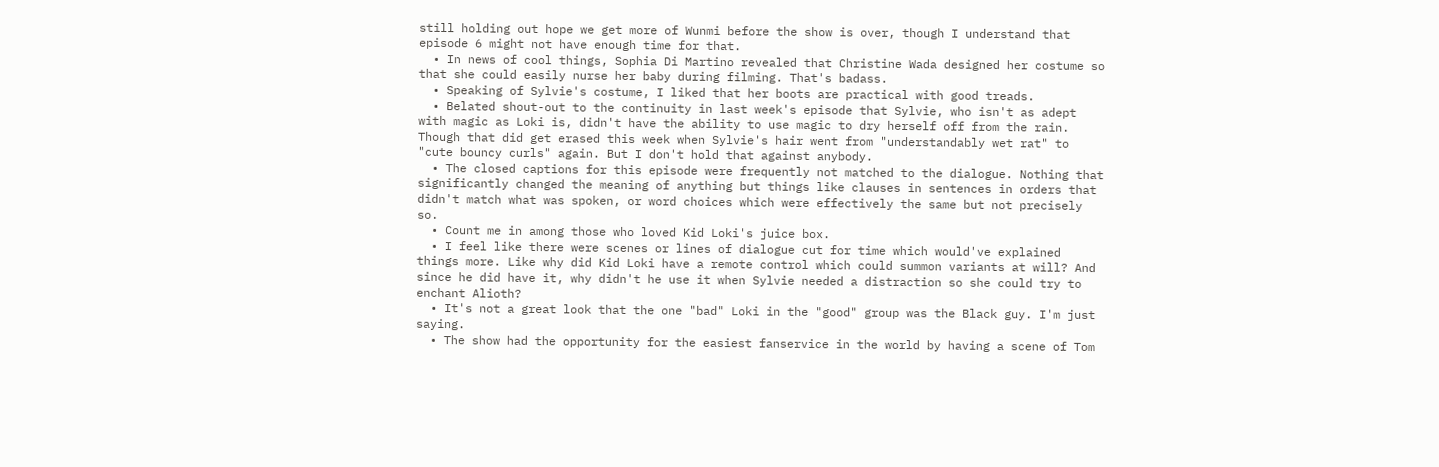still holding out hope we get more of Wunmi before the show is over, though I understand that episode 6 might not have enough time for that.
  • In news of cool things, Sophia Di Martino revealed that Christine Wada designed her costume so that she could easily nurse her baby during filming. That's badass.
  • Speaking of Sylvie's costume, I liked that her boots are practical with good treads.
  • Belated shout-out to the continuity in last week's episode that Sylvie, who isn't as adept with magic as Loki is, didn't have the ability to use magic to dry herself off from the rain. Though that did get erased this week when Sylvie's hair went from "understandably wet rat" to "cute bouncy curls" again. But I don't hold that against anybody.
  • The closed captions for this episode were frequently not matched to the dialogue. Nothing that significantly changed the meaning of anything but things like clauses in sentences in orders that didn't match what was spoken, or word choices which were effectively the same but not precisely so.
  • Count me in among those who loved Kid Loki's juice box.
  • I feel like there were scenes or lines of dialogue cut for time which would've explained things more. Like why did Kid Loki have a remote control which could summon variants at will? And since he did have it, why didn't he use it when Sylvie needed a distraction so she could try to enchant Alioth?
  • It's not a great look that the one "bad" Loki in the "good" group was the Black guy. I'm just saying.
  • The show had the opportunity for the easiest fanservice in the world by having a scene of Tom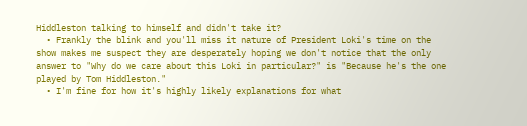Hiddleston talking to himself and didn't take it?
  • Frankly the blink and you'll miss it nature of President Loki's time on the show makes me suspect they are desperately hoping we don't notice that the only answer to "Why do we care about this Loki in particular?" is "Because he's the one played by Tom Hiddleston."
  • I'm fine for how it's highly likely explanations for what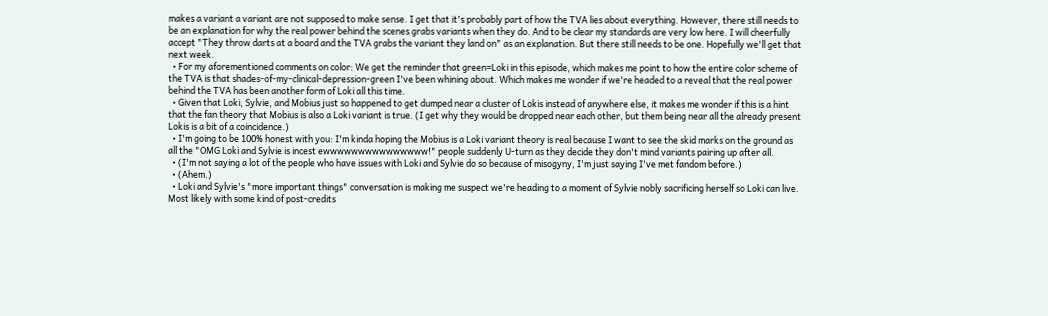makes a variant a variant are not supposed to make sense. I get that it's probably part of how the TVA lies about everything. However, there still needs to be an explanation for why the real power behind the scenes grabs variants when they do. And to be clear my standards are very low here. I will cheerfully accept "They throw darts at a board and the TVA grabs the variant they land on" as an explanation. But there still needs to be one. Hopefully we'll get that next week.
  • For my aforementioned comments on color: We get the reminder that green=Loki in this episode, which makes me point to how the entire color scheme of the TVA is that shades-of-my-clinical-depression-green I've been whining about. Which makes me wonder if we're headed to a reveal that the real power behind the TVA has been another form of Loki all this time.
  • Given that Loki, Sylvie, and Mobius just so happened to get dumped near a cluster of Lokis instead of anywhere else, it makes me wonder if this is a hint that the fan theory that Mobius is also a Loki variant is true. (I get why they would be dropped near each other, but them being near all the already present Lokis is a bit of a coincidence.)
  • I'm going to be 100% honest with you: I'm kinda hoping the Mobius is a Loki variant theory is real because I want to see the skid marks on the ground as all the "OMG Loki and Sylvie is incest ewwwwwwwwwwwwwww!" people suddenly U-turn as they decide they don't mind variants pairing up after all.
  • (I'm not saying a lot of the people who have issues with Loki and Sylvie do so because of misogyny, I'm just saying I've met fandom before.)
  • (Ahem.)
  • Loki and Sylvie's "more important things" conversation is making me suspect we're heading to a moment of Sylvie nobly sacrificing herself so Loki can live. Most likely with some kind of post-credits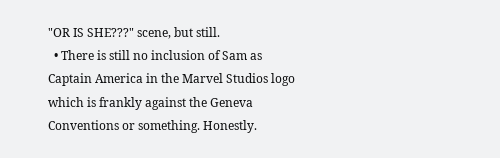"OR IS SHE???" scene, but still.
  • There is still no inclusion of Sam as Captain America in the Marvel Studios logo which is frankly against the Geneva Conventions or something. Honestly.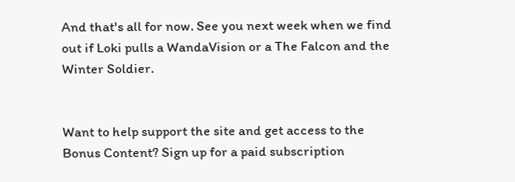And that's all for now. See you next week when we find out if Loki pulls a WandaVision or a The Falcon and the Winter Soldier.


Want to help support the site and get access to the Bonus Content? Sign up for a paid subscription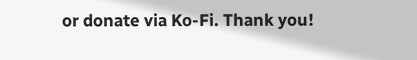or donate via Ko-Fi. Thank you!